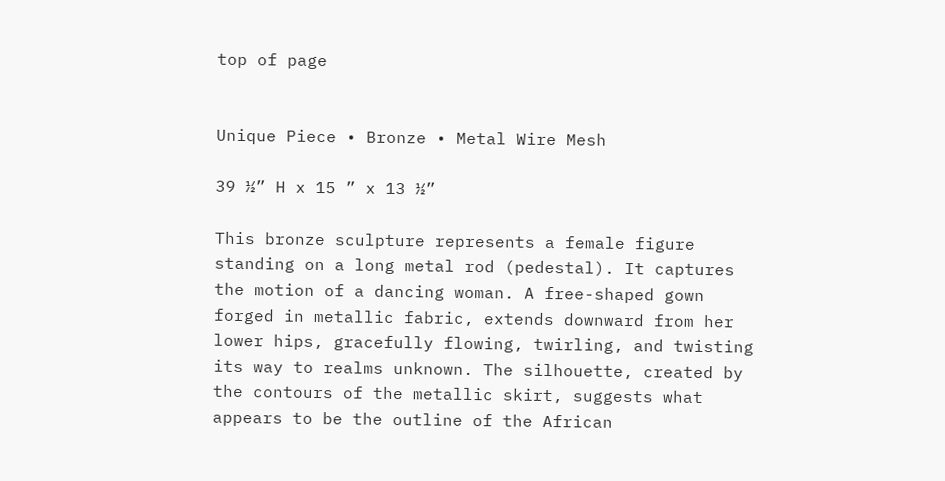top of page


Unique Piece • Bronze • Metal Wire Mesh

39 ½” H x 15 ” x 13 ½”

This bronze sculpture represents a female figure standing on a long metal rod (pedestal). It captures the motion of a dancing woman. A free-shaped gown forged in metallic fabric, extends downward from her lower hips, gracefully flowing, twirling, and twisting its way to realms unknown. The silhouette, created by the contours of the metallic skirt, suggests what appears to be the outline of the African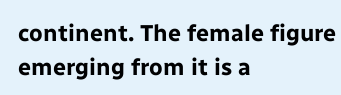continent. The female figure emerging from it is a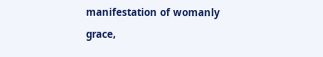manifestation of womanly grace,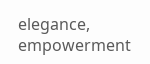elegance, empowerment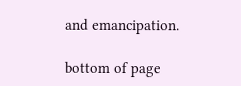and emancipation.

bottom of page